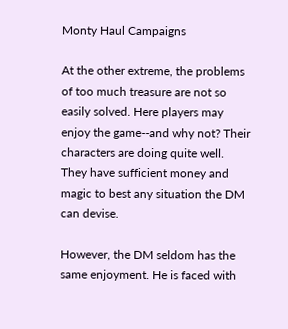Monty Haul Campaigns

At the other extreme, the problems of too much treasure are not so easily solved. Here players may enjoy the game--and why not? Their characters are doing quite well. They have sufficient money and magic to best any situation the DM can devise.

However, the DM seldom has the same enjoyment. He is faced with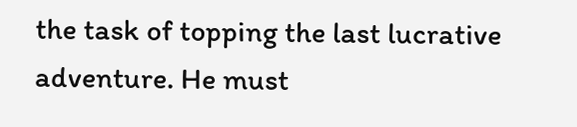the task of topping the last lucrative adventure. He must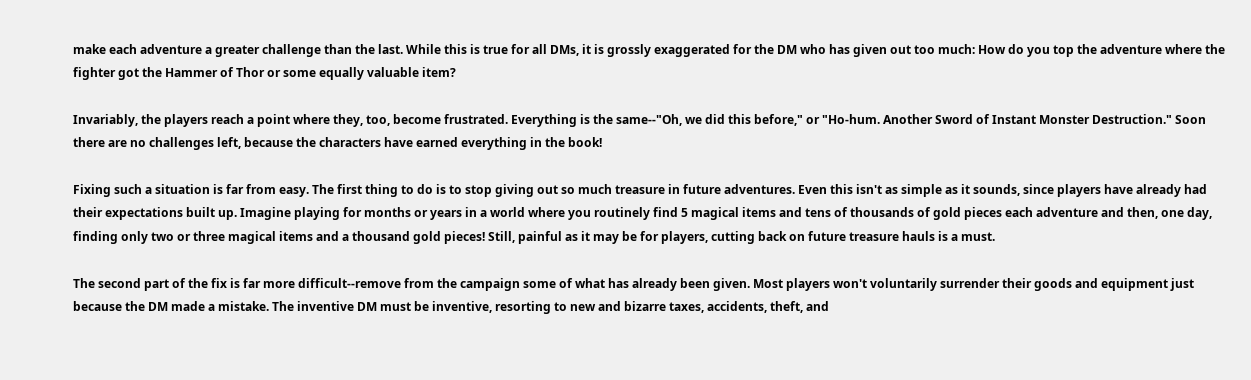make each adventure a greater challenge than the last. While this is true for all DMs, it is grossly exaggerated for the DM who has given out too much: How do you top the adventure where the fighter got the Hammer of Thor or some equally valuable item?

Invariably, the players reach a point where they, too, become frustrated. Everything is the same--"Oh, we did this before," or "Ho-hum. Another Sword of Instant Monster Destruction." Soon there are no challenges left, because the characters have earned everything in the book!

Fixing such a situation is far from easy. The first thing to do is to stop giving out so much treasure in future adventures. Even this isn't as simple as it sounds, since players have already had their expectations built up. Imagine playing for months or years in a world where you routinely find 5 magical items and tens of thousands of gold pieces each adventure and then, one day, finding only two or three magical items and a thousand gold pieces! Still, painful as it may be for players, cutting back on future treasure hauls is a must.

The second part of the fix is far more difficult--remove from the campaign some of what has already been given. Most players won't voluntarily surrender their goods and equipment just because the DM made a mistake. The inventive DM must be inventive, resorting to new and bizarre taxes, accidents, theft, and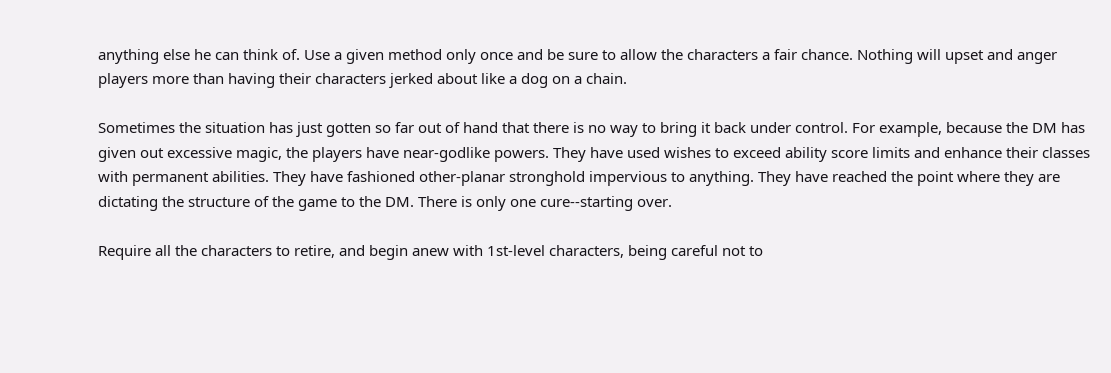anything else he can think of. Use a given method only once and be sure to allow the characters a fair chance. Nothing will upset and anger players more than having their characters jerked about like a dog on a chain.

Sometimes the situation has just gotten so far out of hand that there is no way to bring it back under control. For example, because the DM has given out excessive magic, the players have near-godlike powers. They have used wishes to exceed ability score limits and enhance their classes with permanent abilities. They have fashioned other-planar stronghold impervious to anything. They have reached the point where they are dictating the structure of the game to the DM. There is only one cure--starting over.

Require all the characters to retire, and begin anew with 1st-level characters, being careful not to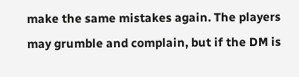make the same mistakes again. The players may grumble and complain, but if the DM is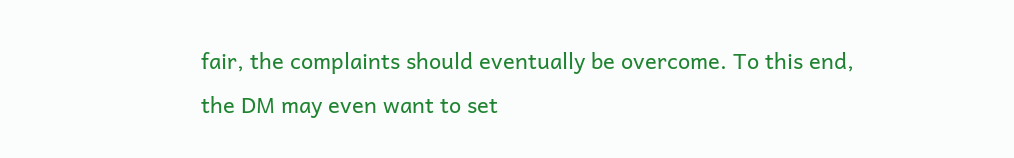fair, the complaints should eventually be overcome. To this end, the DM may even want to set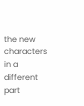the new characters in a different part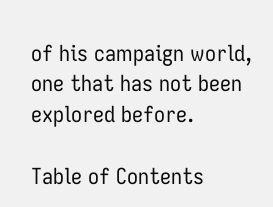of his campaign world, one that has not been explored before.

Table of Contents